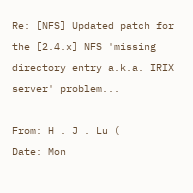Re: [NFS] Updated patch for the [2.4.x] NFS 'missing directory entry a.k.a. IRIX server' problem...

From: H . J . Lu (
Date: Mon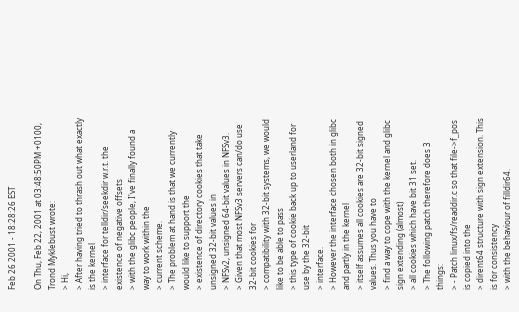Feb 26 2001 - 18:28:26 EST

On Thu, Feb 22, 2001 at 03:48:50PM +0100, Trond Myklebust wrote:
> Hi,
> After having tried to thrash out what exactly is the kernel
> interface for telldir/seekdir w.r.t. the existence of negative offsets
> with the glibc people, I've finally found a way to work within the
> current scheme.
> The problem at hand is that we currently would like to support the
> existence of directory cookies that take unsigned 32-bit values in
> NFSv2, unsigned 64-bit values in NFSv3.
> Given that most NFSv3 servers can/do use 32-bit cookies for
> compatibility with 32-bit systems, we would like to be able to pass
> this type of cookie back up to userland for use by the 32-bit
> interface.
> However the interface chosen both in glibc and partly in the kernel
> itself assumes all cookies are 32-bit signed values. Thus you have to
> find a way to cope with the kernel and glibc sign extending (almost)
> all cookies which have bit 31 set.
> The following patch therefore does 3 things:
> - Patch linux/fs/readdir.c so that file->f_pos is copied into the
> dirent64 structure with sign extension. This is for consistency
> with the behaviour of filldir64.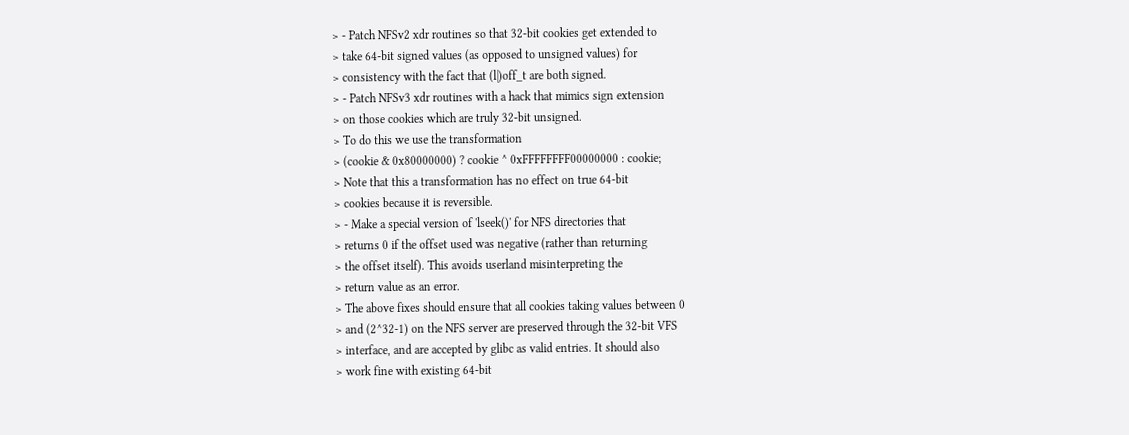> - Patch NFSv2 xdr routines so that 32-bit cookies get extended to
> take 64-bit signed values (as opposed to unsigned values) for
> consistency with the fact that (l|)off_t are both signed.
> - Patch NFSv3 xdr routines with a hack that mimics sign extension
> on those cookies which are truly 32-bit unsigned.
> To do this we use the transformation
> (cookie & 0x80000000) ? cookie ^ 0xFFFFFFFF00000000 : cookie;
> Note that this a transformation has no effect on true 64-bit
> cookies because it is reversible.
> - Make a special version of 'lseek()' for NFS directories that
> returns 0 if the offset used was negative (rather than returning
> the offset itself). This avoids userland misinterpreting the
> return value as an error.
> The above fixes should ensure that all cookies taking values between 0
> and (2^32-1) on the NFS server are preserved through the 32-bit VFS
> interface, and are accepted by glibc as valid entries. It should also
> work fine with existing 64-bit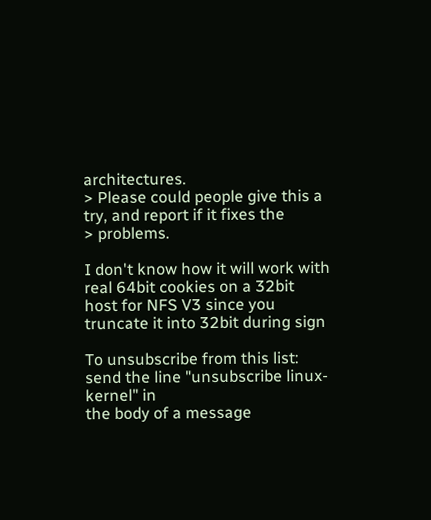architectures.
> Please could people give this a try, and report if it fixes the
> problems.

I don't know how it will work with real 64bit cookies on a 32bit
host for NFS V3 since you truncate it into 32bit during sign

To unsubscribe from this list: send the line "unsubscribe linux-kernel" in
the body of a message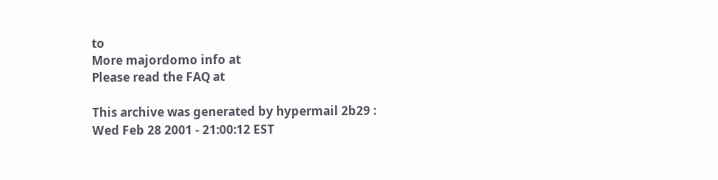to
More majordomo info at
Please read the FAQ at

This archive was generated by hypermail 2b29 : Wed Feb 28 2001 - 21:00:12 EST